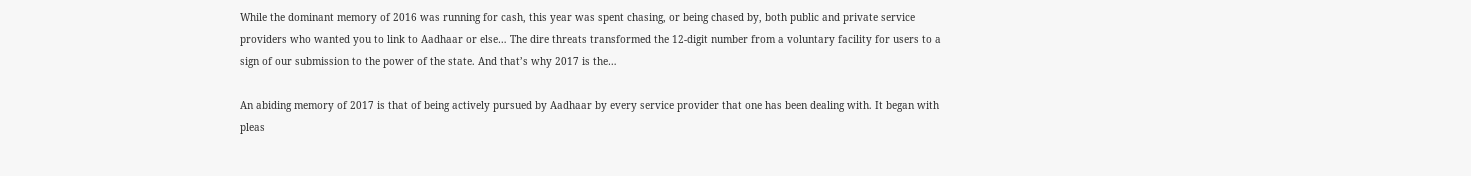While the dominant memory of 2016 was running for cash, this year was spent chasing, or being chased by, both public and private service providers who wanted you to link to Aadhaar or else… The dire threats transformed the 12-digit number from a voluntary facility for users to a sign of our submission to the power of the state. And that’s why 2017 is the…

An abiding memory of 2017 is that of being actively pursued by Aadhaar by every service provider that one has been dealing with. It began with pleas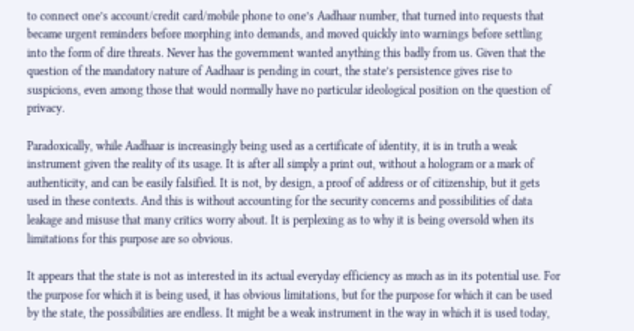to connect one’s account/credit card/mobile phone to one’s Aadhaar number, that turned into requests that became urgent reminders before morphing into demands, and moved quickly into warnings before settling into the form of dire threats. Never has the government wanted anything this badly from us. Given that the question of the mandatory nature of Aadhaar is pending in court, the state’s persistence gives rise to suspicions, even among those that would normally have no particular ideological position on the question of privacy.

Paradoxically, while Aadhaar is increasingly being used as a certificate of identity, it is in truth a weak instrument given the reality of its usage. It is after all simply a print out, without a hologram or a mark of authenticity, and can be easily falsified. It is not, by design, a proof of address or of citizenship, but it gets used in these contexts. And this is without accounting for the security concerns and possibilities of data leakage and misuse that many critics worry about. It is perplexing as to why it is being oversold when its limitations for this purpose are so obvious.

It appears that the state is not as interested in its actual everyday efficiency as much as in its potential use. For the purpose for which it is being used, it has obvious limitations, but for the purpose for which it can be used by the state, the possibilities are endless. It might be a weak instrument in the way in which it is used today,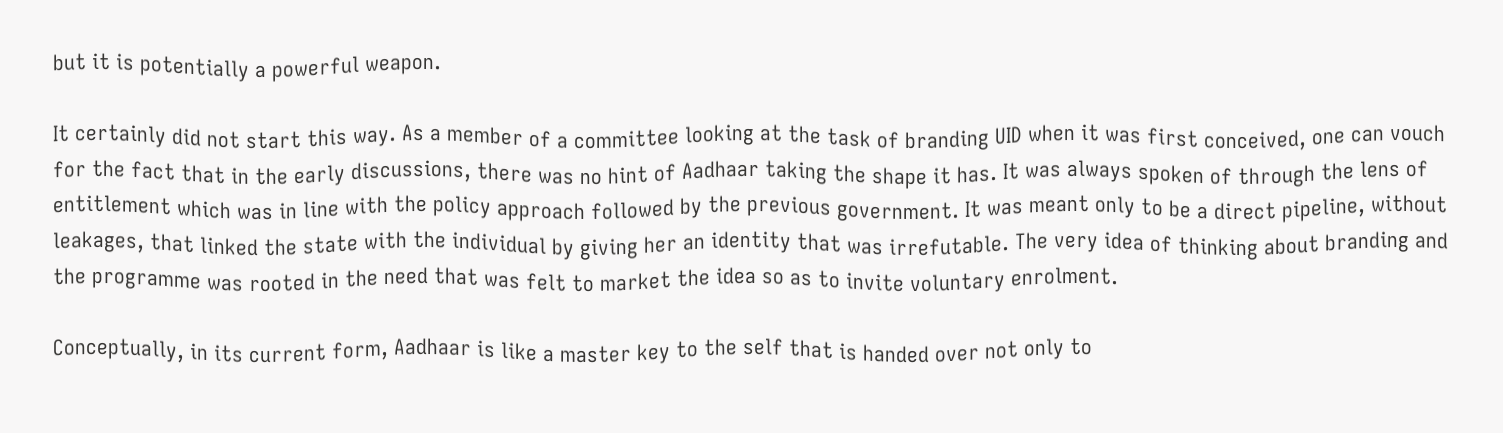but it is potentially a powerful weapon.

It certainly did not start this way. As a member of a committee looking at the task of branding UID when it was first conceived, one can vouch for the fact that in the early discussions, there was no hint of Aadhaar taking the shape it has. It was always spoken of through the lens of entitlement which was in line with the policy approach followed by the previous government. It was meant only to be a direct pipeline, without leakages, that linked the state with the individual by giving her an identity that was irrefutable. The very idea of thinking about branding and the programme was rooted in the need that was felt to market the idea so as to invite voluntary enrolment.

Conceptually, in its current form, Aadhaar is like a master key to the self that is handed over not only to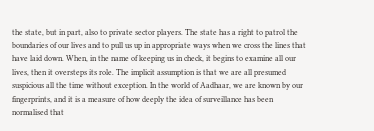the state, but in part, also to private sector players. The state has a right to patrol the boundaries of our lives and to pull us up in appropriate ways when we cross the lines that have laid down. When, in the name of keeping us in check, it begins to examine all our lives, then it oversteps its role. The implicit assumption is that we are all presumed suspicious all the time without exception. In the world of Aadhaar, we are known by our fingerprints, and it is a measure of how deeply the idea of surveillance has been normalised that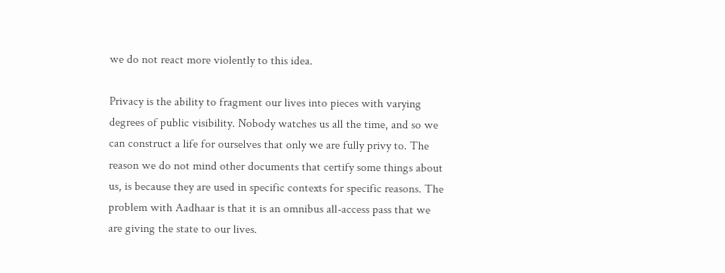we do not react more violently to this idea.

Privacy is the ability to fragment our lives into pieces with varying degrees of public visibility. Nobody watches us all the time, and so we can construct a life for ourselves that only we are fully privy to. The reason we do not mind other documents that certify some things about us, is because they are used in specific contexts for specific reasons. The problem with Aadhaar is that it is an omnibus all-access pass that we are giving the state to our lives.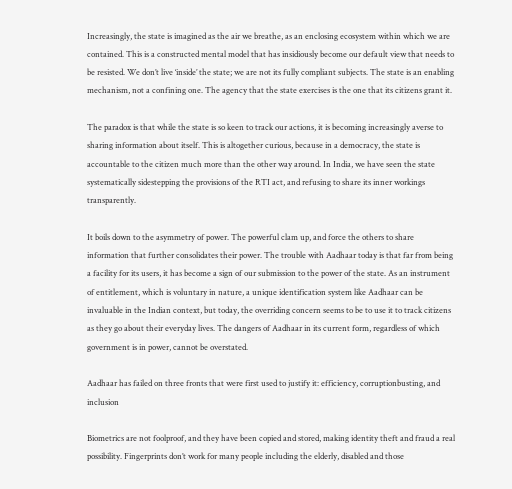Increasingly, the state is imagined as the air we breathe, as an enclosing ecosystem within which we are contained. This is a constructed mental model that has insidiously become our default view that needs to be resisted. We don’t live ‘inside’ the state; we are not its fully compliant subjects. The state is an enabling mechanism, not a confining one. The agency that the state exercises is the one that its citizens grant it.

The paradox is that while the state is so keen to track our actions, it is becoming increasingly averse to sharing information about itself. This is altogether curious, because in a democracy, the state is accountable to the citizen much more than the other way around. In India, we have seen the state systematically sidestepping the provisions of the RTI act, and refusing to share its inner workings transparently.

It boils down to the asymmetry of power. The powerful clam up, and force the others to share information that further consolidates their power. The trouble with Aadhaar today is that far from being a facility for its users, it has become a sign of our submission to the power of the state. As an instrument of entitlement, which is voluntary in nature, a unique identification system like Aadhaar can be invaluable in the Indian context, but today, the overriding concern seems to be to use it to track citizens as they go about their everyday lives. The dangers of Aadhaar in its current form, regardless of which government is in power, cannot be overstated.

Aadhaar has failed on three fronts that were first used to justify it: efficiency, corruptionbusting, and inclusion

Biometrics are not foolproof, and they have been copied and stored, making identity theft and fraud a real possibility. Fingerprints don’t work for many people including the elderly, disabled and those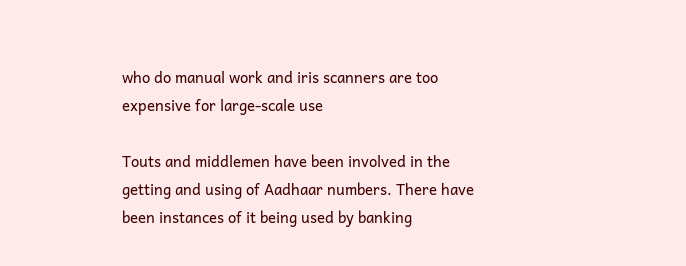who do manual work and iris scanners are too expensive for large-scale use

Touts and middlemen have been involved in the getting and using of Aadhaar numbers. There have been instances of it being used by banking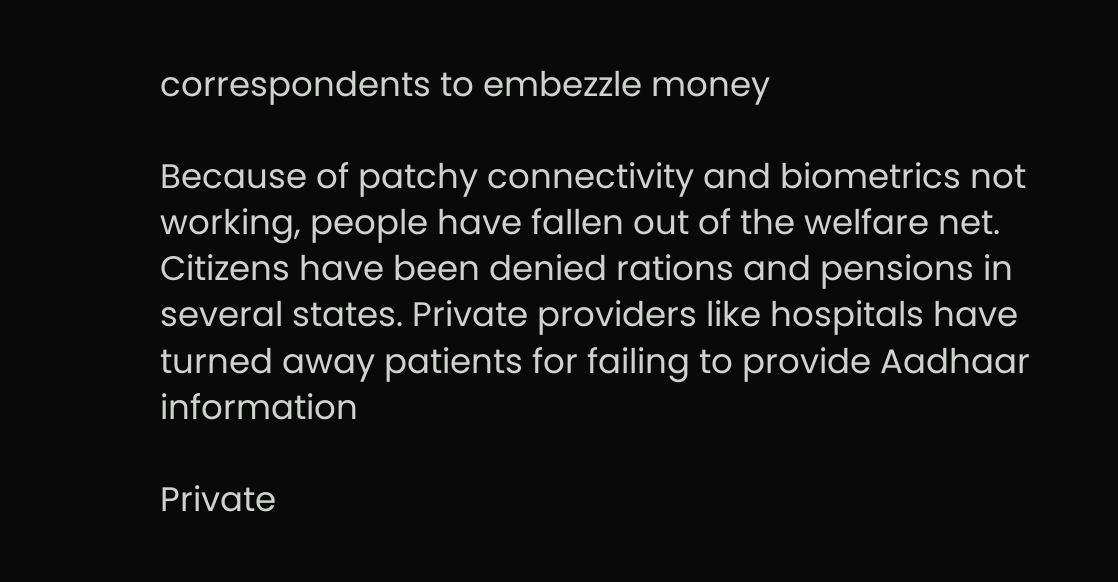correspondents to embezzle money

Because of patchy connectivity and biometrics not working, people have fallen out of the welfare net. Citizens have been denied rations and pensions in several states. Private providers like hospitals have turned away patients for failing to provide Aadhaar information

Private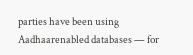parties have been using Aadhaarenabled databases — for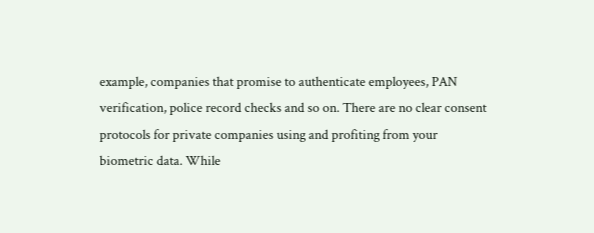example, companies that promise to authenticate employees, PAN verification, police record checks and so on. There are no clear consent protocols for private companies using and profiting from your biometric data. While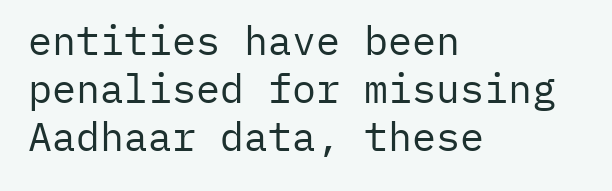entities have been penalised for misusing Aadhaar data, these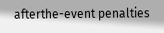afterthe-event penalties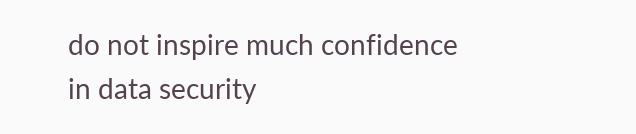do not inspire much confidence in data security